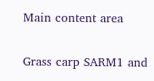Main content area

Grass carp SARM1 and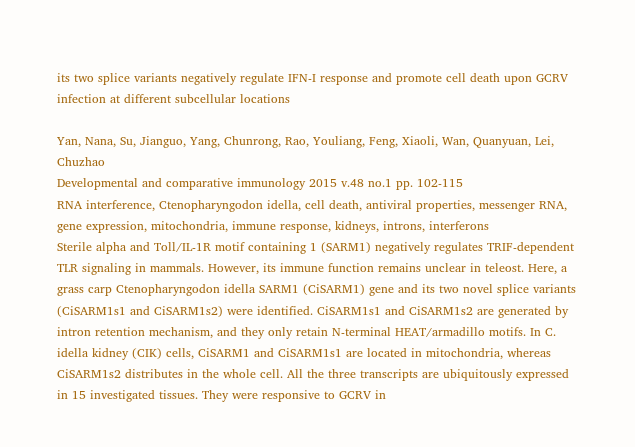its two splice variants negatively regulate IFN-I response and promote cell death upon GCRV infection at different subcellular locations

Yan, Nana, Su, Jianguo, Yang, Chunrong, Rao, Youliang, Feng, Xiaoli, Wan, Quanyuan, Lei, Chuzhao
Developmental and comparative immunology 2015 v.48 no.1 pp. 102-115
RNA interference, Ctenopharyngodon idella, cell death, antiviral properties, messenger RNA, gene expression, mitochondria, immune response, kidneys, introns, interferons
Sterile alpha and Toll/IL-1R motif containing 1 (SARM1) negatively regulates TRIF-dependent TLR signaling in mammals. However, its immune function remains unclear in teleost. Here, a grass carp Ctenopharyngodon idella SARM1 (CiSARM1) gene and its two novel splice variants (CiSARM1s1 and CiSARM1s2) were identified. CiSARM1s1 and CiSARM1s2 are generated by intron retention mechanism, and they only retain N-terminal HEAT/armadillo motifs. In C. idella kidney (CIK) cells, CiSARM1 and CiSARM1s1 are located in mitochondria, whereas CiSARM1s2 distributes in the whole cell. All the three transcripts are ubiquitously expressed in 15 investigated tissues. They were responsive to GCRV in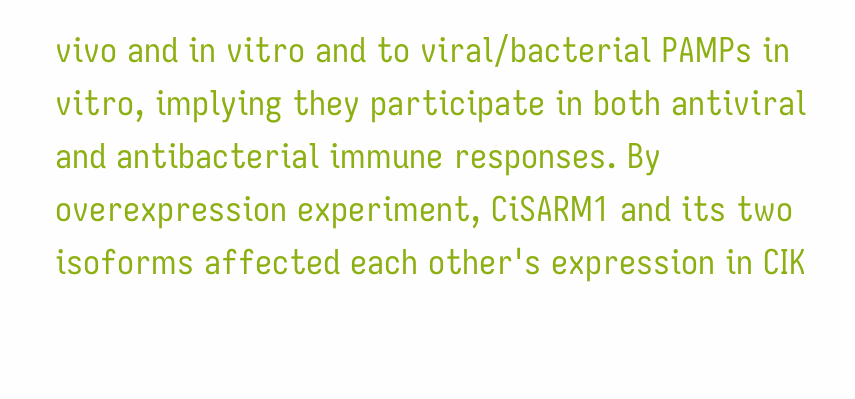vivo and in vitro and to viral/bacterial PAMPs in vitro, implying they participate in both antiviral and antibacterial immune responses. By overexpression experiment, CiSARM1 and its two isoforms affected each other's expression in CIK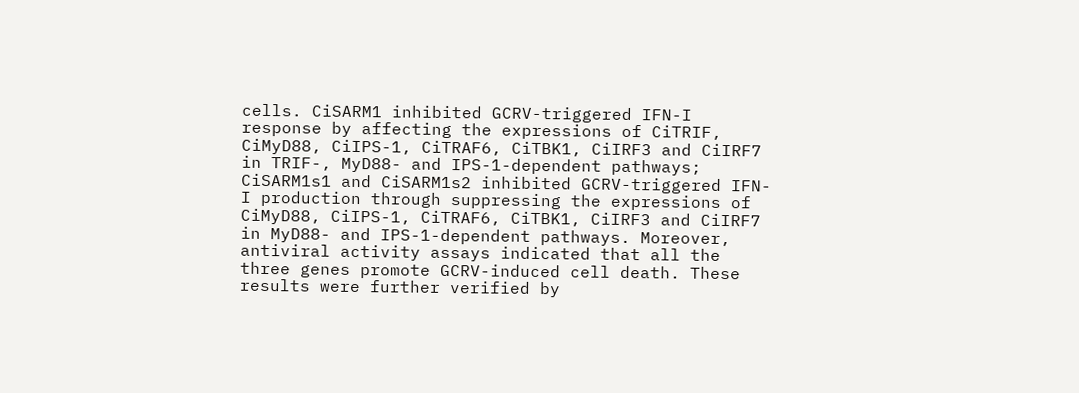cells. CiSARM1 inhibited GCRV-triggered IFN-I response by affecting the expressions of CiTRIF, CiMyD88, CiIPS-1, CiTRAF6, CiTBK1, CiIRF3 and CiIRF7 in TRIF-, MyD88- and IPS-1-dependent pathways; CiSARM1s1 and CiSARM1s2 inhibited GCRV-triggered IFN-I production through suppressing the expressions of CiMyD88, CiIPS-1, CiTRAF6, CiTBK1, CiIRF3 and CiIRF7 in MyD88- and IPS-1-dependent pathways. Moreover, antiviral activity assays indicated that all the three genes promote GCRV-induced cell death. These results were further verified by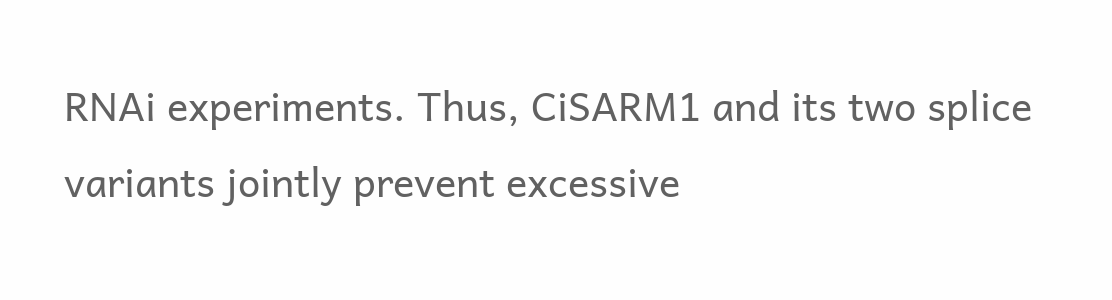RNAi experiments. Thus, CiSARM1 and its two splice variants jointly prevent excessive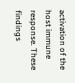activation of the host immune response. These findings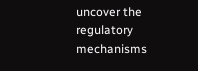uncover the regulatory mechanisms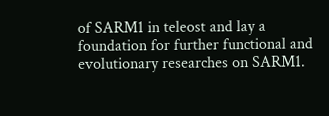of SARM1 in teleost and lay a foundation for further functional and evolutionary researches on SARM1.